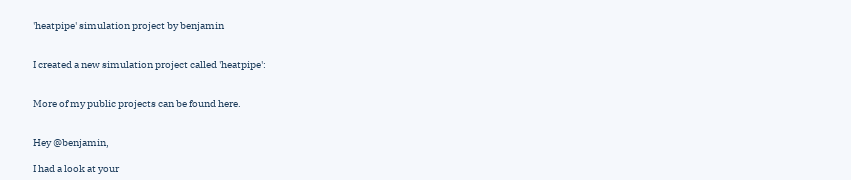'heatpipe' simulation project by benjamin


I created a new simulation project called 'heatpipe':


More of my public projects can be found here.


Hey @benjamin,

I had a look at your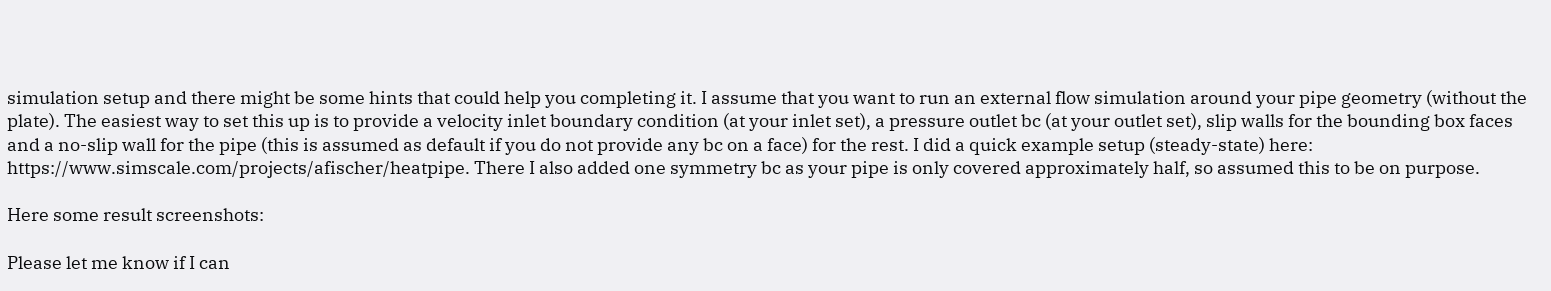simulation setup and there might be some hints that could help you completing it. I assume that you want to run an external flow simulation around your pipe geometry (without the plate). The easiest way to set this up is to provide a velocity inlet boundary condition (at your inlet set), a pressure outlet bc (at your outlet set), slip walls for the bounding box faces and a no-slip wall for the pipe (this is assumed as default if you do not provide any bc on a face) for the rest. I did a quick example setup (steady-state) here: https://www.simscale.com/projects/afischer/heatpipe. There I also added one symmetry bc as your pipe is only covered approximately half, so assumed this to be on purpose.

Here some result screenshots:

Please let me know if I can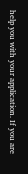help you with your application. If you are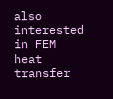also interested in FEM heat transfer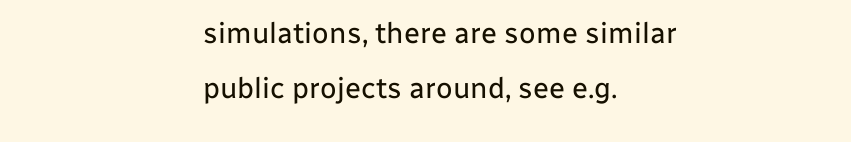simulations, there are some similar public projects around, see e.g.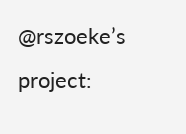@rszoeke’s project: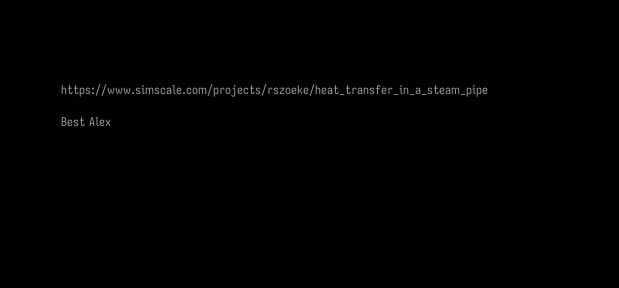https://www.simscale.com/projects/rszoeke/heat_transfer_in_a_steam_pipe

Best Alex